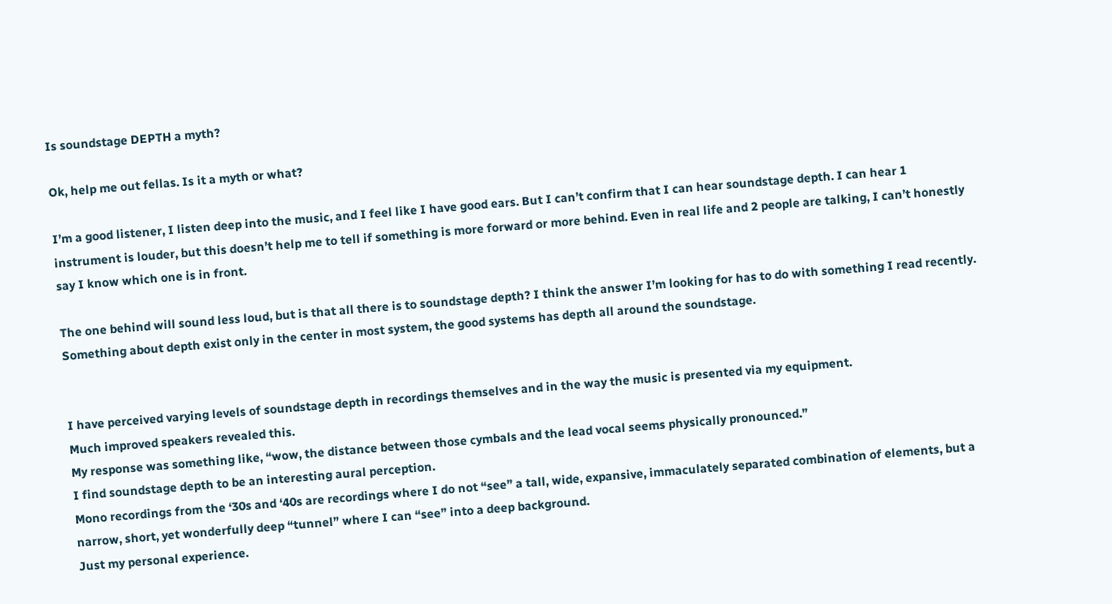Is soundstage DEPTH a myth?

Ok, help me out fellas. Is it a myth or what?

I’m a good listener, I listen deep into the music, and I feel like I have good ears. But I can’t confirm that I can hear soundstage depth. I can hear 1 instrument is louder, but this doesn’t help me to tell if something is more forward or more behind. Even in real life and 2 people are talking, I can’t honestly say I know which one is in front.

The one behind will sound less loud, but is that all there is to soundstage depth? I think the answer I’m looking for has to do with something I read recently. Something about depth exist only in the center in most system, the good systems has depth all around the soundstage.


I have perceived varying levels of soundstage depth in recordings themselves and in the way the music is presented via my equipment.
Much improved speakers revealed this.
My response was something like, “wow, the distance between those cymbals and the lead vocal seems physically pronounced.”
I find soundstage depth to be an interesting aural perception.
Mono recordings from the ‘30s and ‘40s are recordings where I do not “see” a tall, wide, expansive, immaculately separated combination of elements, but a narrow, short, yet wonderfully deep “tunnel” where I can “see” into a deep background.
Just my personal experience.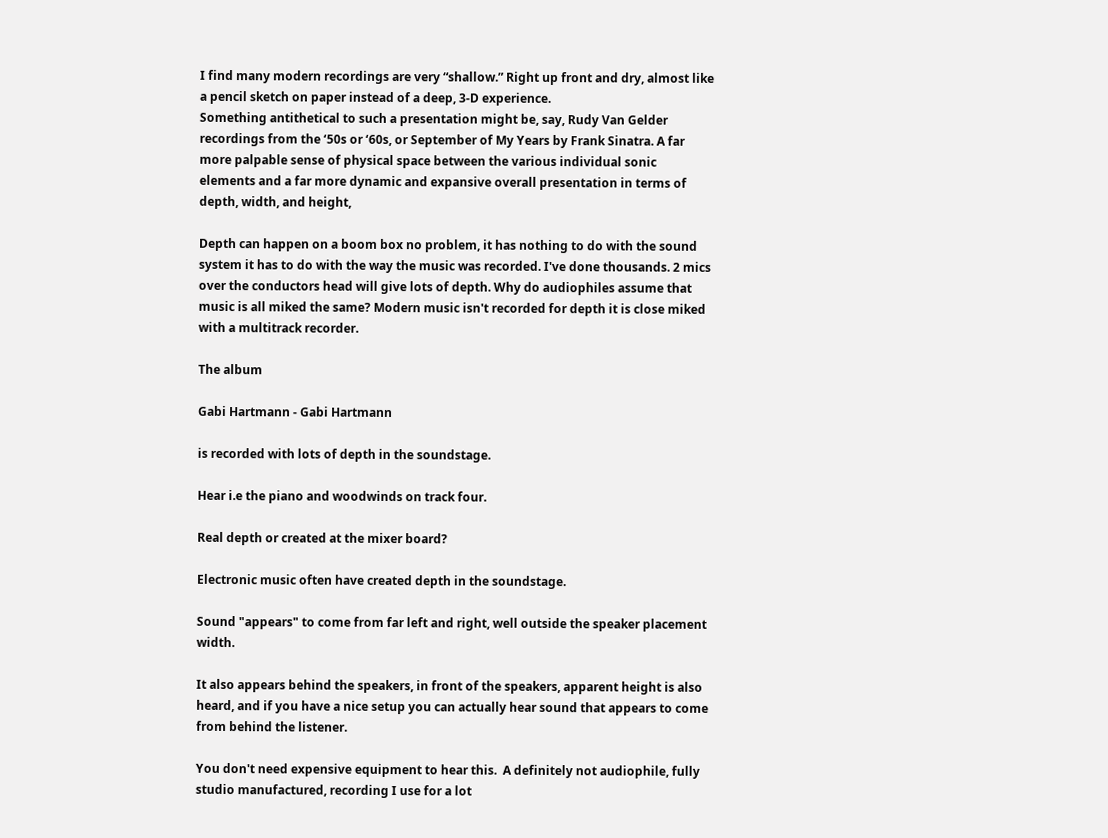I find many modern recordings are very “shallow.” Right up front and dry, almost like a pencil sketch on paper instead of a deep, 3-D experience.
Something antithetical to such a presentation might be, say, Rudy Van Gelder recordings from the ‘50s or ‘60s, or September of My Years by Frank Sinatra. A far more palpable sense of physical space between the various individual sonic elements and a far more dynamic and expansive overall presentation in terms of depth, width, and height,

Depth can happen on a boom box no problem, it has nothing to do with the sound system it has to do with the way the music was recorded. I've done thousands. 2 mics over the conductors head will give lots of depth. Why do audiophiles assume that music is all miked the same? Modern music isn't recorded for depth it is close miked with a multitrack recorder.

The album

Gabi Hartmann - Gabi Hartmann

is recorded with lots of depth in the soundstage.

Hear i.e the piano and woodwinds on track four.

Real depth or created at the mixer board?

Electronic music often have created depth in the soundstage.

Sound "appears" to come from far left and right, well outside the speaker placement width.

It also appears behind the speakers, in front of the speakers, apparent height is also heard, and if you have a nice setup you can actually hear sound that appears to come from behind the listener.

You don't need expensive equipment to hear this.  A definitely not audiophile, fully studio manufactured, recording I use for a lot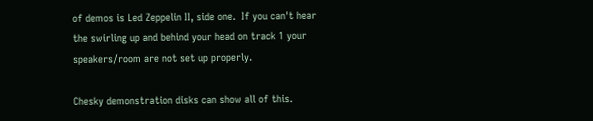of demos is Led Zeppelin II, side one.  If you can't hear the swirling up and behind your head on track 1 your speakers/room are not set up properly.

Chesky demonstration disks can show all of this.